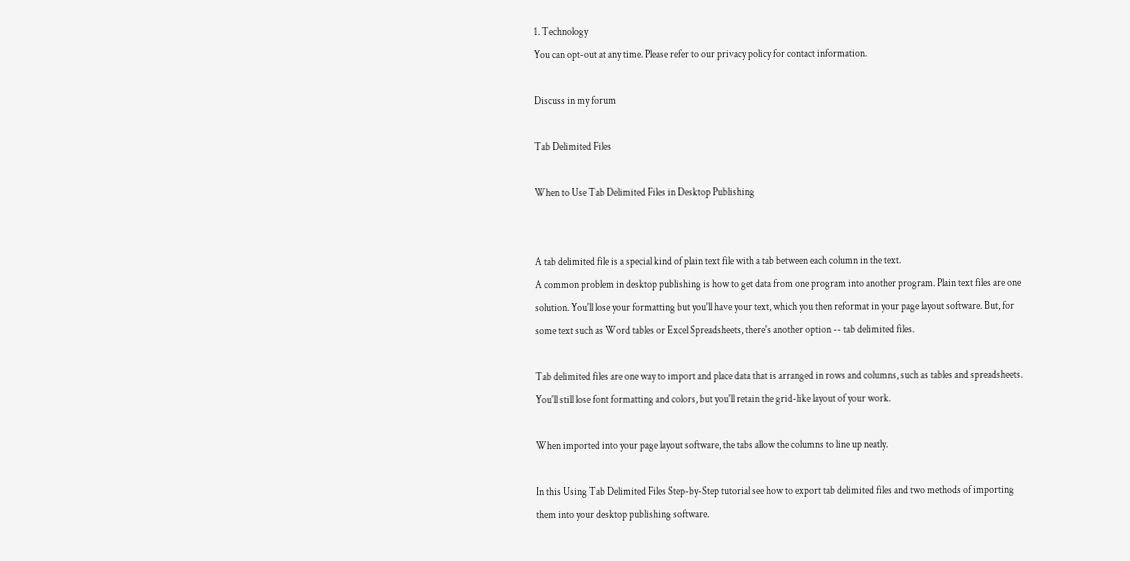1. Technology
You can opt-out at any time. Please refer to our privacy policy for contact information.

Discuss in my forum

Tab Delimited Files

When to Use Tab Delimited Files in Desktop Publishing


A tab delimited file is a special kind of plain text file with a tab between each column in the text.
A common problem in desktop publishing is how to get data from one program into another program. Plain text files are one solution. You'll lose your formatting but you'll have your text, which you then reformat in your page layout software. But, for some text such as Word tables or Excel Spreadsheets, there's another option -- tab delimited files.

Tab delimited files are one way to import and place data that is arranged in rows and columns, such as tables and spreadsheets. You'll still lose font formatting and colors, but you'll retain the grid-like layout of your work.

When imported into your page layout software, the tabs allow the columns to line up neatly.

In this Using Tab Delimited Files Step-by-Step tutorial see how to export tab delimited files and two methods of importing them into your desktop publishing software.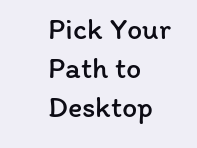Pick Your Path to Desktop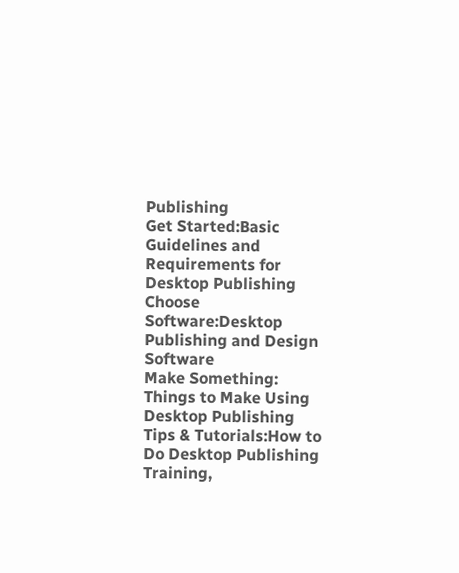Publishing
Get Started:Basic Guidelines and Requirements for Desktop Publishing
Choose Software:Desktop Publishing and Design Software
Make Something: Things to Make Using Desktop Publishing
Tips & Tutorials:How to Do Desktop Publishing
Training,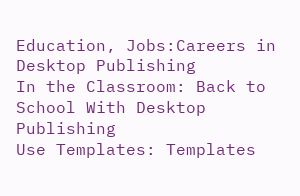Education, Jobs:Careers in Desktop Publishing
In the Classroom: Back to School With Desktop Publishing
Use Templates: Templates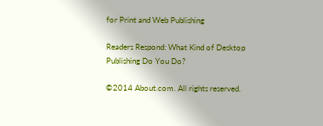for Print and Web Publishing

Readers Respond: What Kind of Desktop Publishing Do You Do?

©2014 About.com. All rights reserved.